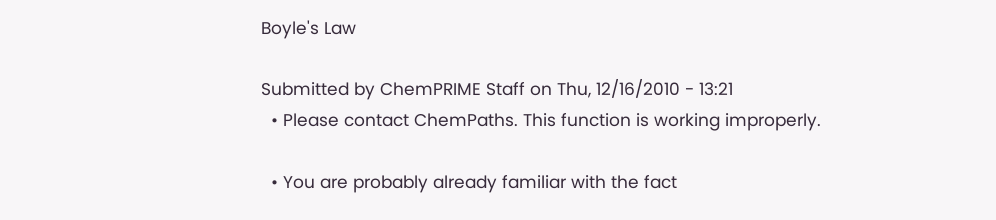Boyle's Law

Submitted by ChemPRIME Staff on Thu, 12/16/2010 - 13:21
  • Please contact ChemPaths. This function is working improperly.

  • You are probably already familiar with the fact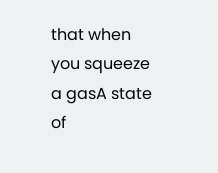that when you squeeze a gasA state of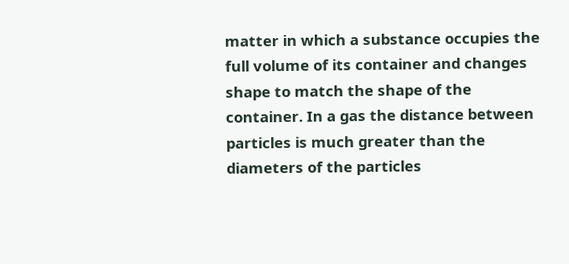matter in which a substance occupies the full volume of its container and changes shape to match the shape of the container. In a gas the distance between particles is much greater than the diameters of the particles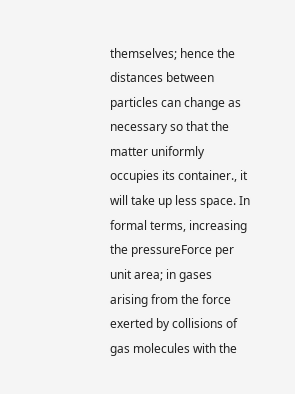themselves; hence the distances between particles can change as necessary so that the matter uniformly occupies its container., it will take up less space. In formal terms, increasing the pressureForce per unit area; in gases arising from the force exerted by collisions of gas molecules with the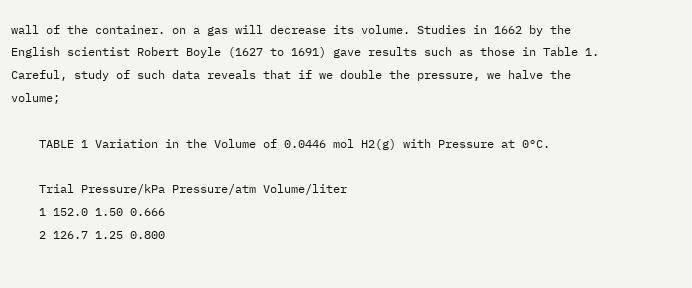wall of the container. on a gas will decrease its volume. Studies in 1662 by the English scientist Robert Boyle (1627 to 1691) gave results such as those in Table 1. Careful, study of such data reveals that if we double the pressure, we halve the volume;

    TABLE 1 Variation in the Volume of 0.0446 mol H2(g) with Pressure at 0°C.

    Trial Pressure/kPa Pressure/atm Volume/liter
    1 152.0 1.50 0.666
    2 126.7 1.25 0.800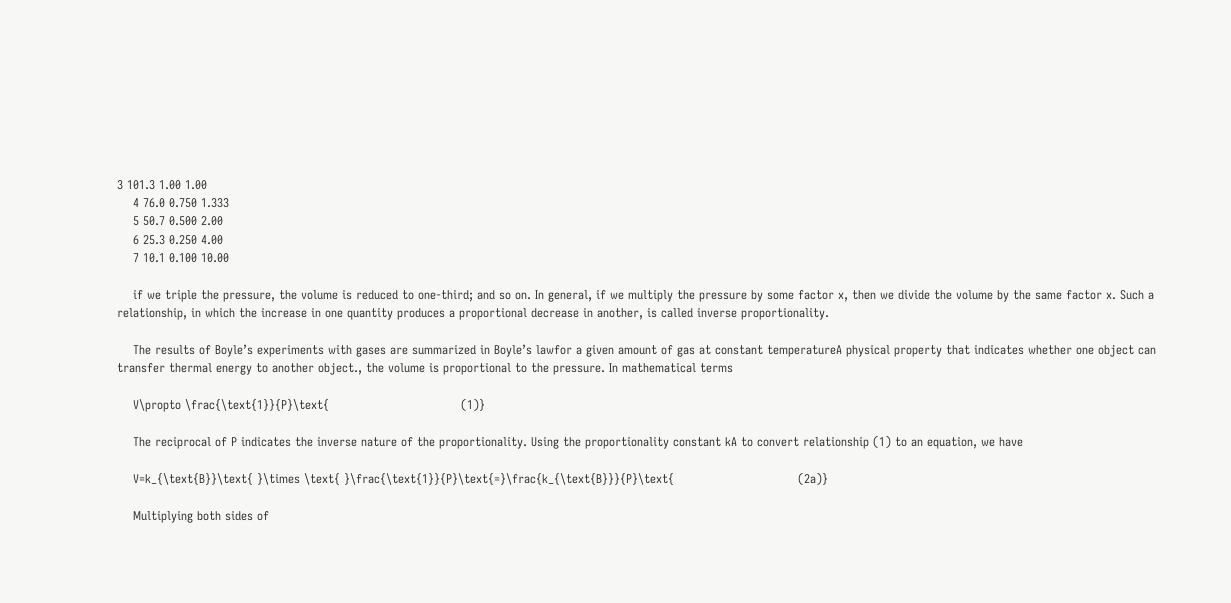3 101.3 1.00 1.00
    4 76.0 0.750 1.333
    5 50.7 0.500 2.00
    6 25.3 0.250 4.00
    7 10.1 0.100 10.00

    if we triple the pressure, the volume is reduced to one-third; and so on. In general, if we multiply the pressure by some factor x, then we divide the volume by the same factor x. Such a relationship, in which the increase in one quantity produces a proportional decrease in another, is called inverse proportionality.

    The results of Boyle’s experiments with gases are summarized in Boyle’s lawfor a given amount of gas at constant temperatureA physical property that indicates whether one object can transfer thermal energy to another object., the volume is proportional to the pressure. In mathematical terms

    V\propto \frac{\text{1}}{P}\text{                                 (1)}

    The reciprocal of P indicates the inverse nature of the proportionality. Using the proportionality constant kA to convert relationship (1) to an equation, we have

    V=k_{\text{B}}\text{ }\times \text{ }\frac{\text{1}}{P}\text{=}\frac{k_{\text{B}}}{P}\text{                               (2a)}

    Multiplying both sides of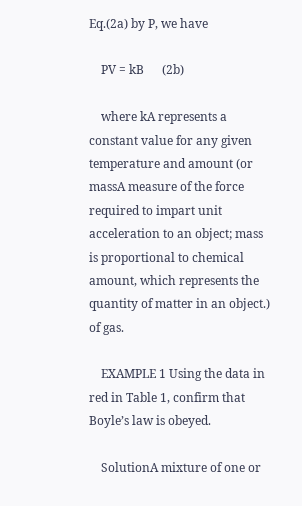Eq.(2a) by P, we have

    PV = kB      (2b)

    where kA represents a constant value for any given temperature and amount (or massA measure of the force required to impart unit acceleration to an object; mass is proportional to chemical amount, which represents the quantity of matter in an object.) of gas.

    EXAMPLE 1 Using the data in red in Table 1, confirm that Boyle’s law is obeyed.

    SolutionA mixture of one or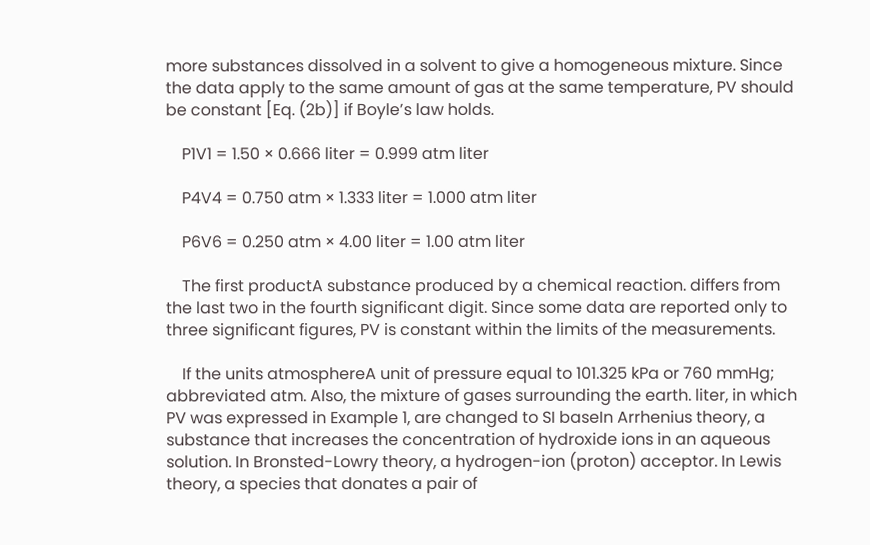more substances dissolved in a solvent to give a homogeneous mixture. Since the data apply to the same amount of gas at the same temperature, PV should be constant [Eq. (2b)] if Boyle’s law holds.

    P1V1 = 1.50 × 0.666 liter = 0.999 atm liter

    P4V4 = 0.750 atm × 1.333 liter = 1.000 atm liter

    P6V6 = 0.250 atm × 4.00 liter = 1.00 atm liter

    The first productA substance produced by a chemical reaction. differs from the last two in the fourth significant digit. Since some data are reported only to three significant figures, PV is constant within the limits of the measurements.

    If the units atmosphereA unit of pressure equal to 101.325 kPa or 760 mmHg; abbreviated atm. Also, the mixture of gases surrounding the earth. liter, in which PV was expressed in Example 1, are changed to SI baseIn Arrhenius theory, a substance that increases the concentration of hydroxide ions in an aqueous solution. In Bronsted-Lowry theory, a hydrogen-ion (proton) acceptor. In Lewis theory, a species that donates a pair of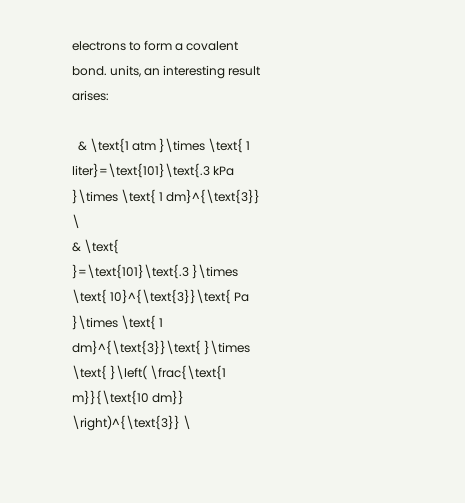electrons to form a covalent bond. units, an interesting result arises:

  & \text{1 atm }\times \text{ 1 liter}=\text{101}\text{.3 kPa }\times \text{ 1 dm}^{\text{3}} \
& \text{                        }=\text{101}\text{.3 }\times \text{ 10}^{\text{3}}\text{ Pa }\times \text{ 1 dm}^{\text{3}}\text{ }\times \text{ }\left( \frac{\text{1 m}}{\text{10 dm}} \right)^{\text{3}} \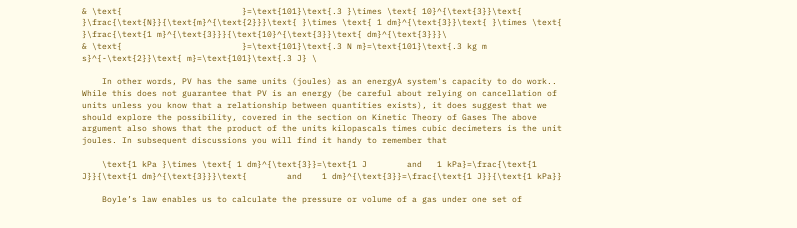& \text{                        }=\text{101}\text{.3 }\times \text{ 10}^{\text{3}}\text{ }\frac{\text{N}}{\text{m}^{\text{2}}}\text{ }\times \text{ 1 dm}^{\text{3}}\text{ }\times \text{ }\frac{\text{1 m}^{\text{3}}}{\text{10}^{\text{3}}\text{ dm}^{\text{3}}}\
& \text{                        }=\text{101}\text{.3 N m}=\text{101}\text{.3 kg m s}^{-\text{2}}\text{ m}=\text{101}\text{.3 J} \

    In other words, PV has the same units (joules) as an energyA system's capacity to do work.. While this does not guarantee that PV is an energy (be careful about relying on cancellation of units unless you know that a relationship between quantities exists), it does suggest that we should explore the possibility, covered in the section on Kinetic Theory of Gases The above argument also shows that the product of the units kilopascals times cubic decimeters is the unit joules. In subsequent discussions you will find it handy to remember that

    \text{1 kPa }\times \text{ 1 dm}^{\text{3}}=\text{1 J        and   1 kPa}=\frac{\text{1 J}}{\text{1 dm}^{\text{3}}}\text{        and    1 dm}^{\text{3}}=\frac{\text{1 J}}{\text{1 kPa}}

    Boyle’s law enables us to calculate the pressure or volume of a gas under one set of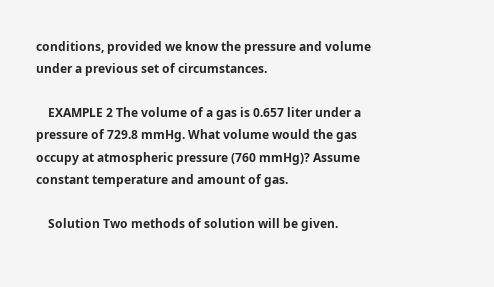conditions, provided we know the pressure and volume under a previous set of circumstances.

    EXAMPLE 2 The volume of a gas is 0.657 liter under a pressure of 729.8 mmHg. What volume would the gas occupy at atmospheric pressure (760 mmHg)? Assume constant temperature and amount of gas.

    Solution Two methods of solution will be given.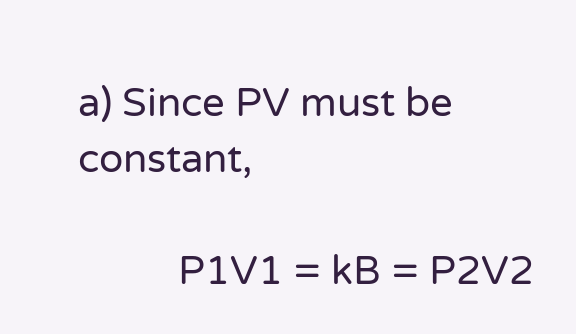a) Since PV must be constant,

          P1V1 = kB = P2V2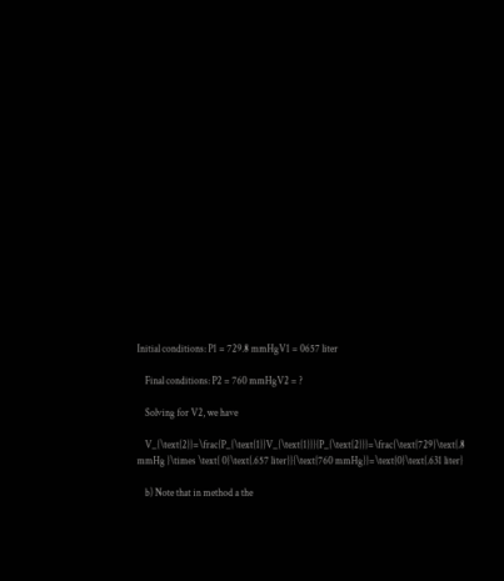Initial conditions: P1 = 729.8 mmHgV1 = 0657 liter

    Final conditions: P2 = 760 mmHgV2 = ?

    Solving for V2, we have

    V_{\text{2}}=\frac{P_{\text{1}}V_{\text{1}}}{P_{\text{2}}}=\frac{\text{729}\text{.8 mmHg }\times \text{ 0}\text{.657 liter}}{\text{760 mmHg}}=\text{0}\text{.631 liter}

    b) Note that in method a the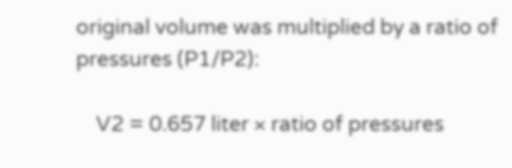original volume was multiplied by a ratio of pressures (P1/P2):

    V2 = 0.657 liter × ratio of pressures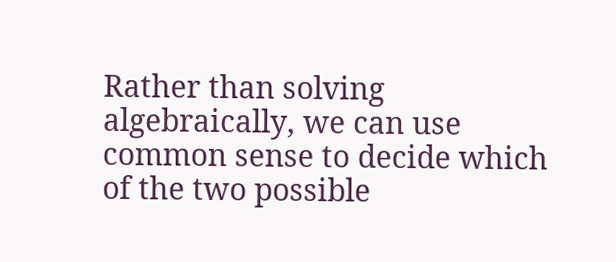Rather than solving algebraically, we can use common sense to decide which of the two possible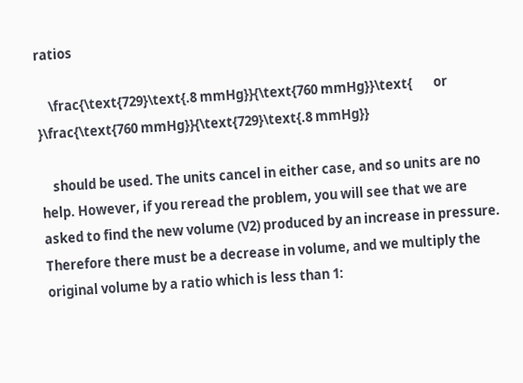ratios

    \frac{\text{729}\text{.8 mmHg}}{\text{760 mmHg}}\text{       or          }\frac{\text{760 mmHg}}{\text{729}\text{.8 mmHg}}

    should be used. The units cancel in either case, and so units are no help. However, if you reread the problem, you will see that we are asked to find the new volume (V2) produced by an increase in pressure. Therefore there must be a decrease in volume, and we multiply the original volume by a ratio which is less than 1: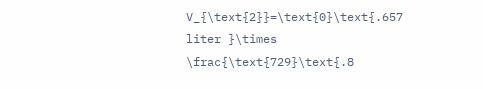V_{\text{2}}=\text{0}\text{.657 liter }\times \frac{\text{729}\text{.8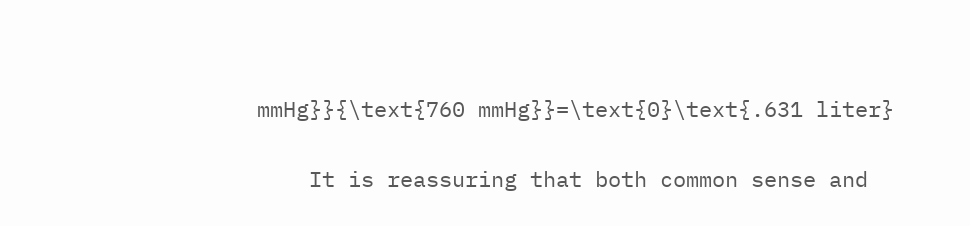mmHg}}{\text{760 mmHg}}=\text{0}\text{.631 liter}

    It is reassuring that both common sense and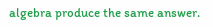algebra produce the same answer.